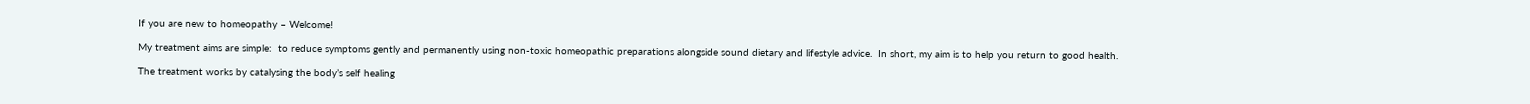If you are new to homeopathy – Welcome!

My treatment aims are simple:  to reduce symptoms gently and permanently using non-toxic homeopathic preparations alongside sound dietary and lifestyle advice.  In short, my aim is to help you return to good health.

The treatment works by catalysing the body’s self healing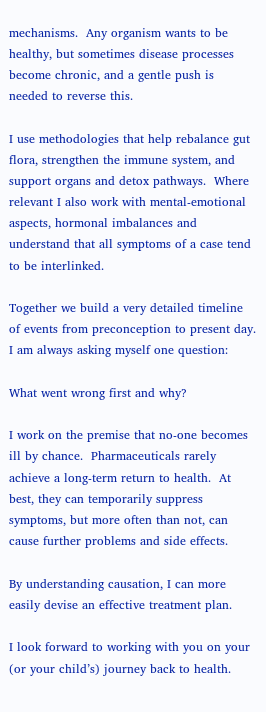mechanisms.  Any organism wants to be healthy, but sometimes disease processes become chronic, and a gentle push is needed to reverse this.

I use methodologies that help rebalance gut flora, strengthen the immune system, and support organs and detox pathways.  Where relevant I also work with mental-emotional aspects, hormonal imbalances and understand that all symptoms of a case tend to be interlinked.

Together we build a very detailed timeline of events from preconception to present day.  I am always asking myself one question:

What went wrong first and why?

I work on the premise that no-one becomes ill by chance.  Pharmaceuticals rarely achieve a long-term return to health.  At best, they can temporarily suppress symptoms, but more often than not, can cause further problems and side effects.

By understanding causation, I can more easily devise an effective treatment plan.

I look forward to working with you on your (or your child’s) journey back to health.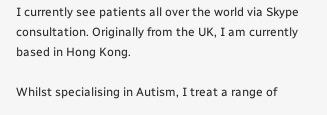I currently see patients all over the world via Skype consultation. Originally from the UK, I am currently based in Hong Kong.

Whilst specialising in Autism, I treat a range of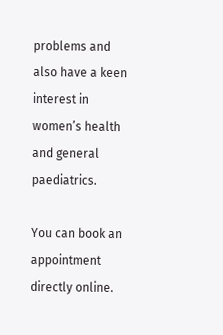problems and also have a keen interest in women’s health and general paediatrics.

You can book an appointment directly online.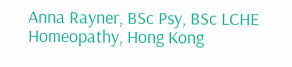Anna Rayner, BSc Psy, BSc LCHE  Homeopathy, Hong Kong